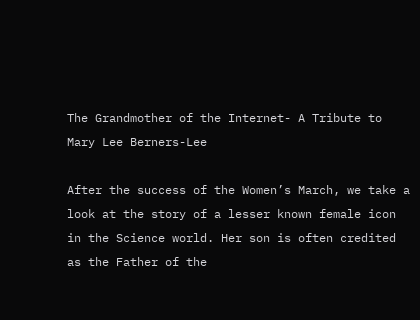The Grandmother of the Internet- A Tribute to Mary Lee Berners-Lee

After the success of the Women’s March, we take a look at the story of a lesser known female icon in the Science world. Her son is often credited as the Father of the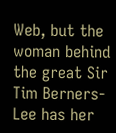Web, but the woman behind the great Sir Tim Berners-Lee has her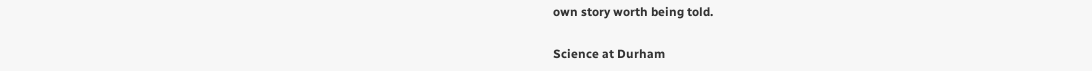own story worth being told.

Science at Durham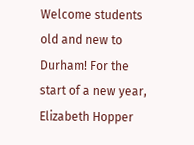Welcome students old and new to Durham! For the start of a new year, Elizabeth Hopper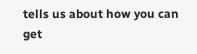tells us about how you can get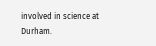involved in science at Durham.